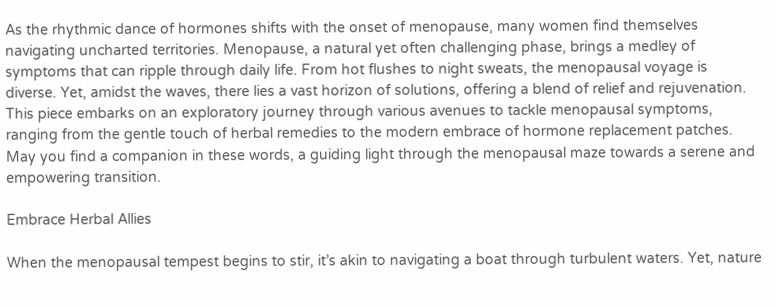As the rhythmic dance of hormones shifts with the onset of menopause, many women find themselves navigating uncharted territories. Menopause, a natural yet often challenging phase, brings a medley of symptoms that can ripple through daily life. From hot flushes to night sweats, the menopausal voyage is diverse. Yet, amidst the waves, there lies a vast horizon of solutions, offering a blend of relief and rejuvenation. This piece embarks on an exploratory journey through various avenues to tackle menopausal symptoms, ranging from the gentle touch of herbal remedies to the modern embrace of hormone replacement patches. May you find a companion in these words, a guiding light through the menopausal maze towards a serene and empowering transition.

Embrace Herbal Allies

When the menopausal tempest begins to stir, it’s akin to navigating a boat through turbulent waters. Yet, nature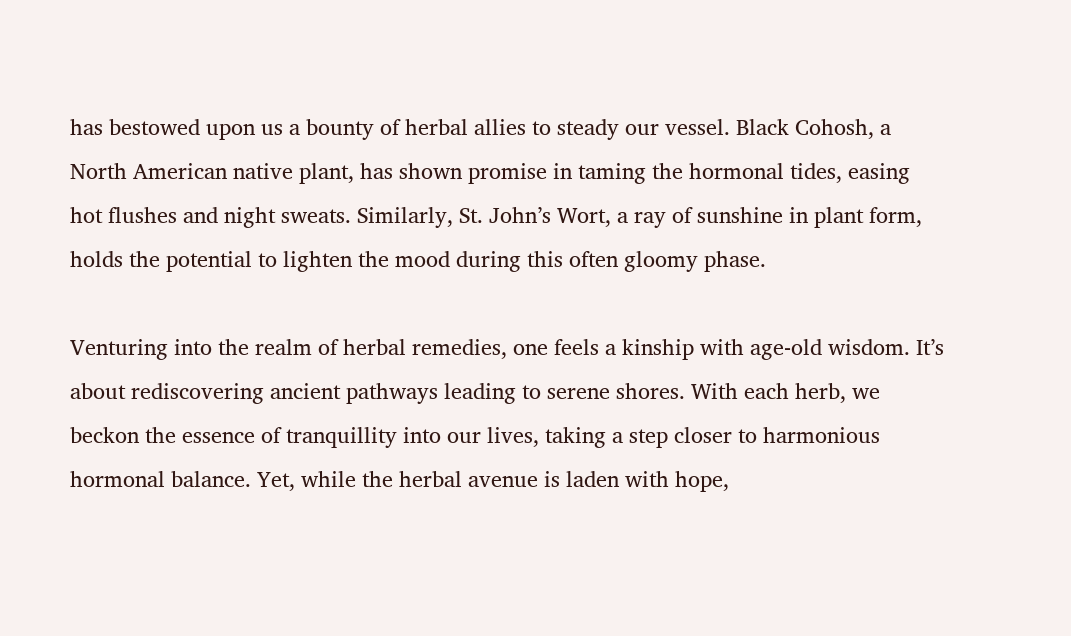has bestowed upon us a bounty of herbal allies to steady our vessel. Black Cohosh, a North American native plant, has shown promise in taming the hormonal tides, easing hot flushes and night sweats. Similarly, St. John’s Wort, a ray of sunshine in plant form, holds the potential to lighten the mood during this often gloomy phase.

Venturing into the realm of herbal remedies, one feels a kinship with age-old wisdom. It’s about rediscovering ancient pathways leading to serene shores. With each herb, we beckon the essence of tranquillity into our lives, taking a step closer to harmonious hormonal balance. Yet, while the herbal avenue is laden with hope,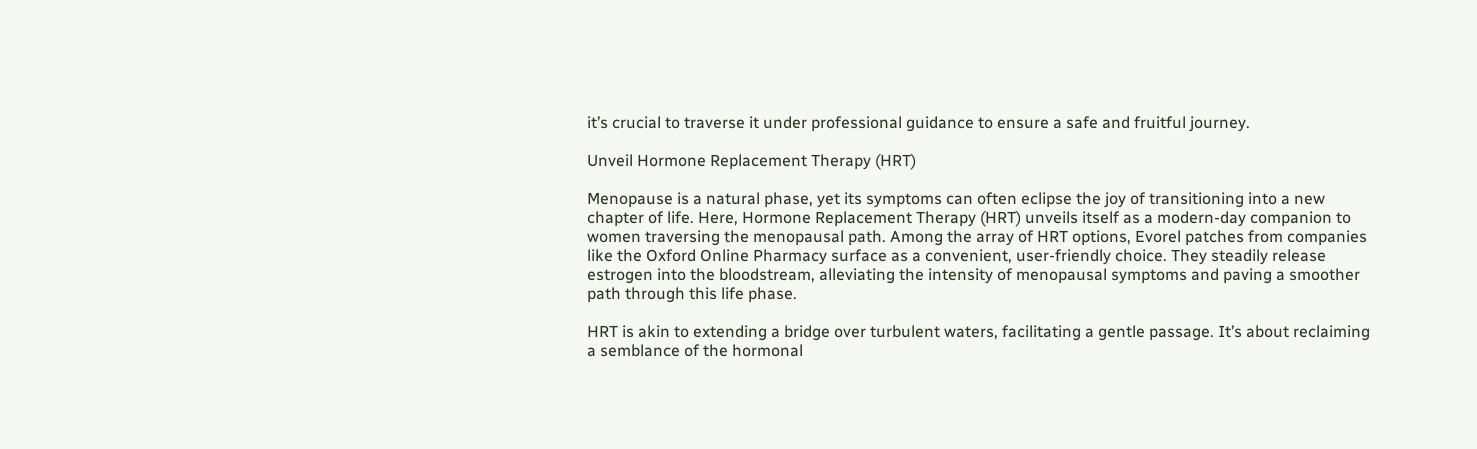it’s crucial to traverse it under professional guidance to ensure a safe and fruitful journey.

Unveil Hormone Replacement Therapy (HRT)

Menopause is a natural phase, yet its symptoms can often eclipse the joy of transitioning into a new chapter of life. Here, Hormone Replacement Therapy (HRT) unveils itself as a modern-day companion to women traversing the menopausal path. Among the array of HRT options, Evorel patches from companies like the Oxford Online Pharmacy surface as a convenient, user-friendly choice. They steadily release estrogen into the bloodstream, alleviating the intensity of menopausal symptoms and paving a smoother path through this life phase.

HRT is akin to extending a bridge over turbulent waters, facilitating a gentle passage. It’s about reclaiming a semblance of the hormonal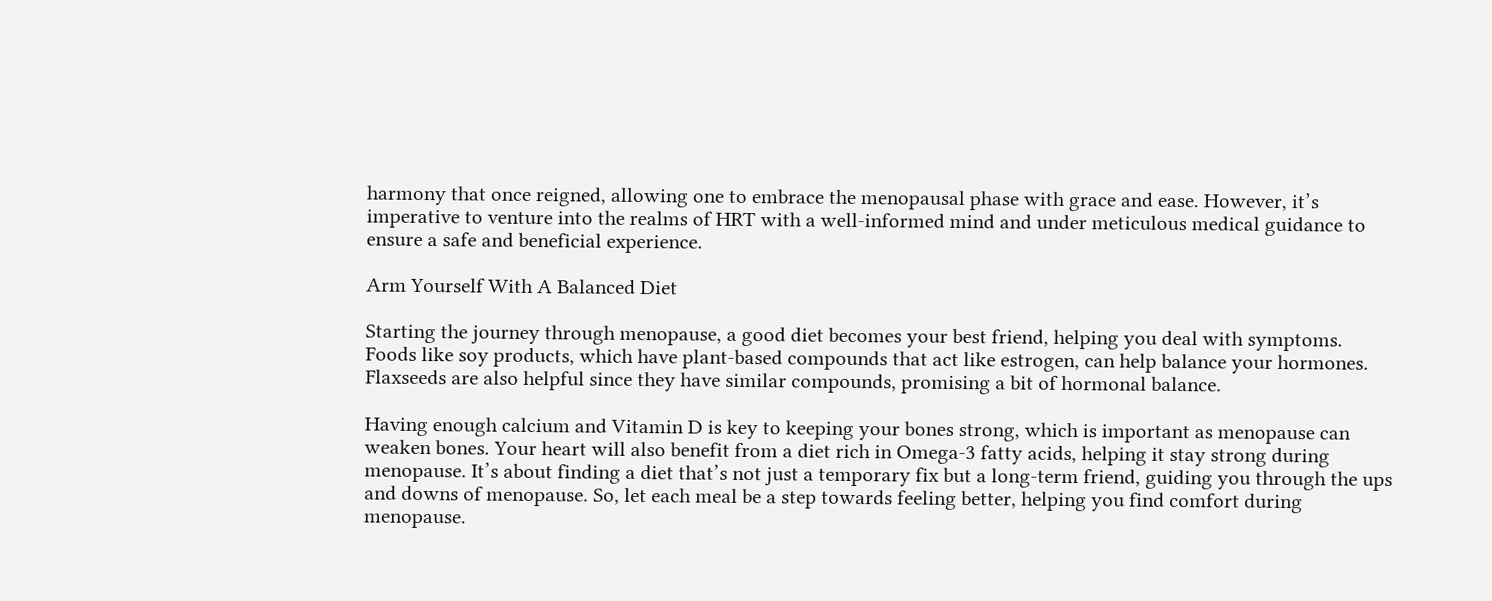harmony that once reigned, allowing one to embrace the menopausal phase with grace and ease. However, it’s imperative to venture into the realms of HRT with a well-informed mind and under meticulous medical guidance to ensure a safe and beneficial experience.

Arm Yourself With A Balanced Diet

Starting the journey through menopause, a good diet becomes your best friend, helping you deal with symptoms. Foods like soy products, which have plant-based compounds that act like estrogen, can help balance your hormones. Flaxseeds are also helpful since they have similar compounds, promising a bit of hormonal balance.

Having enough calcium and Vitamin D is key to keeping your bones strong, which is important as menopause can weaken bones. Your heart will also benefit from a diet rich in Omega-3 fatty acids, helping it stay strong during menopause. It’s about finding a diet that’s not just a temporary fix but a long-term friend, guiding you through the ups and downs of menopause. So, let each meal be a step towards feeling better, helping you find comfort during menopause.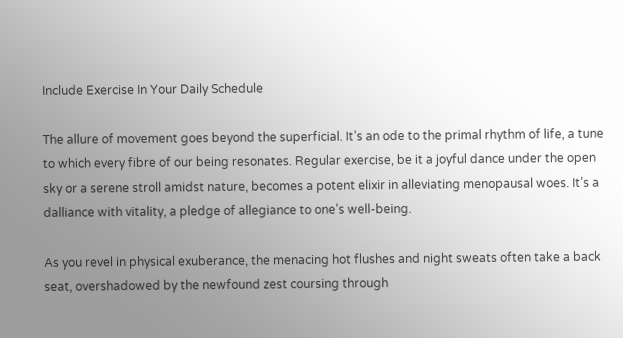Include Exercise In Your Daily Schedule

The allure of movement goes beyond the superficial. It’s an ode to the primal rhythm of life, a tune to which every fibre of our being resonates. Regular exercise, be it a joyful dance under the open sky or a serene stroll amidst nature, becomes a potent elixir in alleviating menopausal woes. It’s a dalliance with vitality, a pledge of allegiance to one’s well-being.

As you revel in physical exuberance, the menacing hot flushes and night sweats often take a back seat, overshadowed by the newfound zest coursing through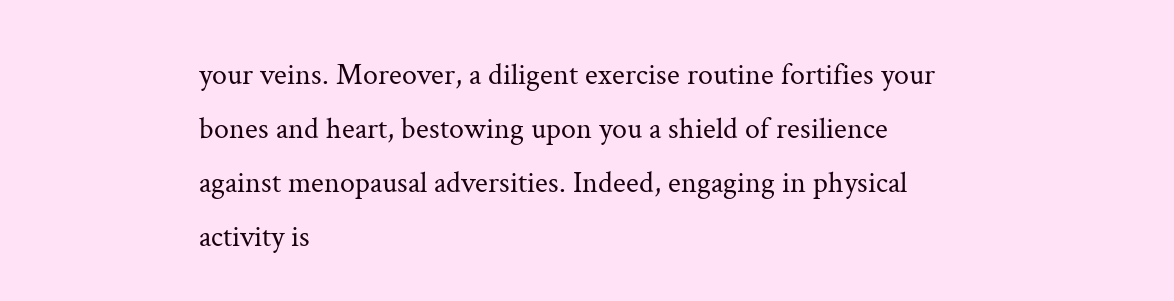your veins. Moreover, a diligent exercise routine fortifies your bones and heart, bestowing upon you a shield of resilience against menopausal adversities. Indeed, engaging in physical activity is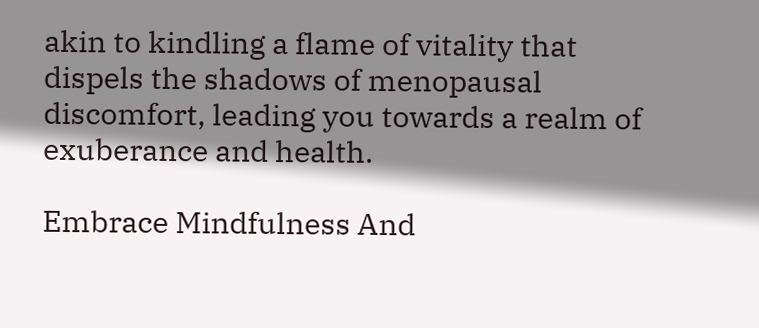akin to kindling a flame of vitality that dispels the shadows of menopausal discomfort, leading you towards a realm of exuberance and health.

Embrace Mindfulness And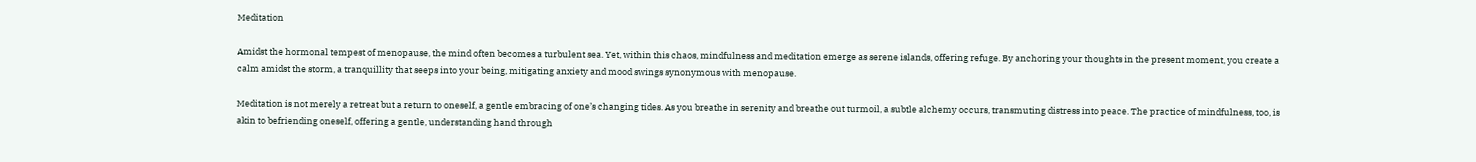Meditation

Amidst the hormonal tempest of menopause, the mind often becomes a turbulent sea. Yet, within this chaos, mindfulness and meditation emerge as serene islands, offering refuge. By anchoring your thoughts in the present moment, you create a calm amidst the storm, a tranquillity that seeps into your being, mitigating anxiety and mood swings synonymous with menopause.

Meditation is not merely a retreat but a return to oneself, a gentle embracing of one’s changing tides. As you breathe in serenity and breathe out turmoil, a subtle alchemy occurs, transmuting distress into peace. The practice of mindfulness, too, is akin to befriending oneself, offering a gentle, understanding hand through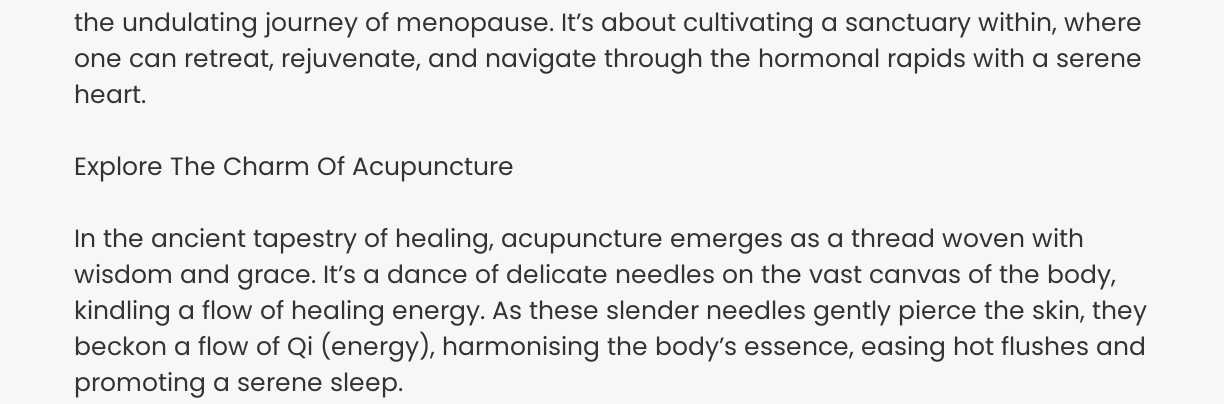the undulating journey of menopause. It’s about cultivating a sanctuary within, where one can retreat, rejuvenate, and navigate through the hormonal rapids with a serene heart.

Explore The Charm Of Acupuncture

In the ancient tapestry of healing, acupuncture emerges as a thread woven with wisdom and grace. It’s a dance of delicate needles on the vast canvas of the body, kindling a flow of healing energy. As these slender needles gently pierce the skin, they beckon a flow of Qi (energy), harmonising the body’s essence, easing hot flushes and promoting a serene sleep.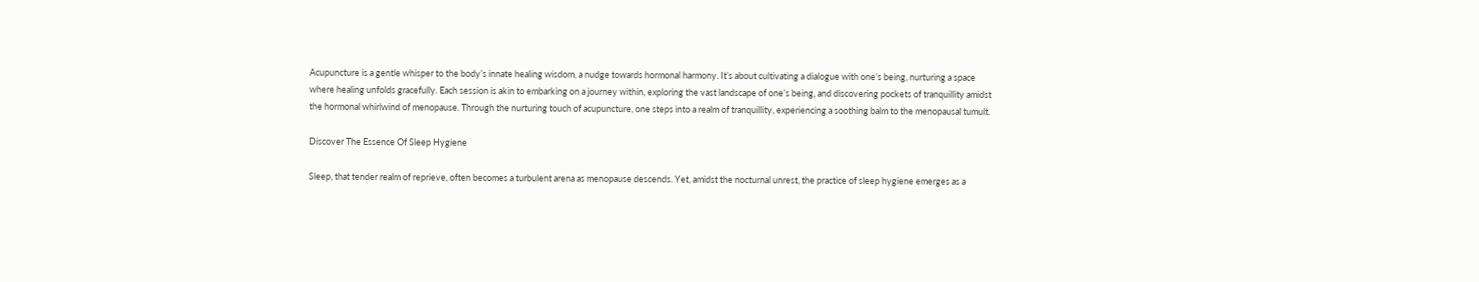Acupuncture is a gentle whisper to the body’s innate healing wisdom, a nudge towards hormonal harmony. It’s about cultivating a dialogue with one’s being, nurturing a space where healing unfolds gracefully. Each session is akin to embarking on a journey within, exploring the vast landscape of one’s being, and discovering pockets of tranquillity amidst the hormonal whirlwind of menopause. Through the nurturing touch of acupuncture, one steps into a realm of tranquillity, experiencing a soothing balm to the menopausal tumult.

Discover The Essence Of Sleep Hygiene

Sleep, that tender realm of reprieve, often becomes a turbulent arena as menopause descends. Yet, amidst the nocturnal unrest, the practice of sleep hygiene emerges as a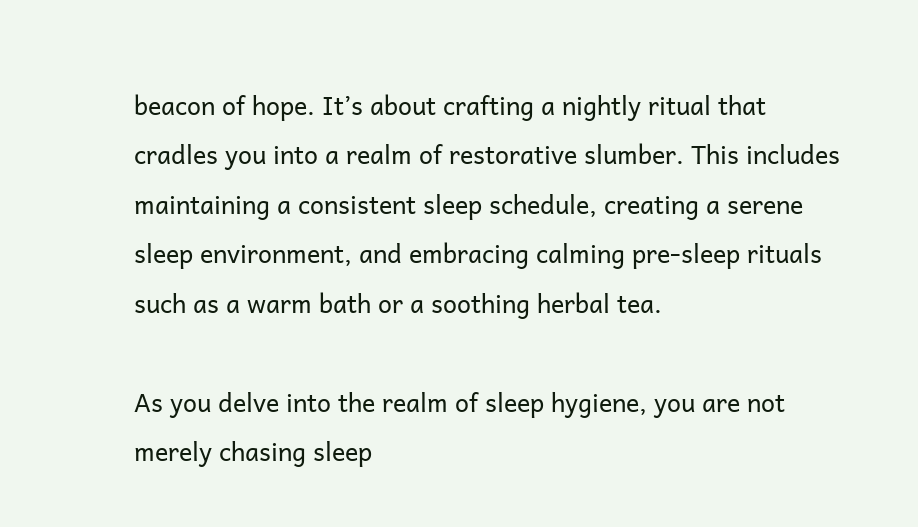beacon of hope. It’s about crafting a nightly ritual that cradles you into a realm of restorative slumber. This includes maintaining a consistent sleep schedule, creating a serene sleep environment, and embracing calming pre-sleep rituals such as a warm bath or a soothing herbal tea.

As you delve into the realm of sleep hygiene, you are not merely chasing sleep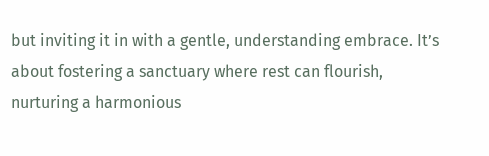but inviting it in with a gentle, understanding embrace. It’s about fostering a sanctuary where rest can flourish, nurturing a harmonious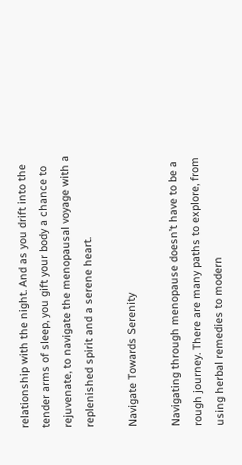relationship with the night. And as you drift into the tender arms of sleep, you gift your body a chance to rejuvenate, to navigate the menopausal voyage with a replenished spirit and a serene heart.

Navigate Towards Serenity

Navigating through menopause doesn’t have to be a rough journey. There are many paths to explore, from using herbal remedies to modern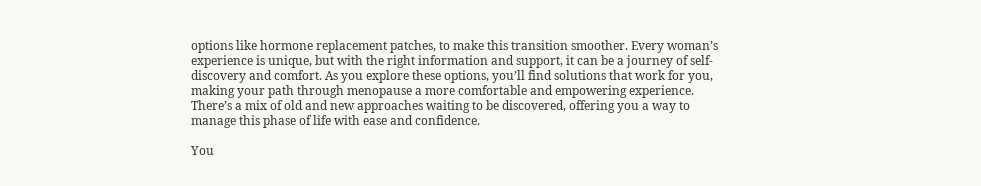options like hormone replacement patches, to make this transition smoother. Every woman’s experience is unique, but with the right information and support, it can be a journey of self-discovery and comfort. As you explore these options, you’ll find solutions that work for you, making your path through menopause a more comfortable and empowering experience. There’s a mix of old and new approaches waiting to be discovered, offering you a way to manage this phase of life with ease and confidence.

You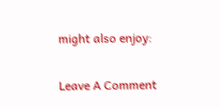might also enjoy:

Leave A Comment